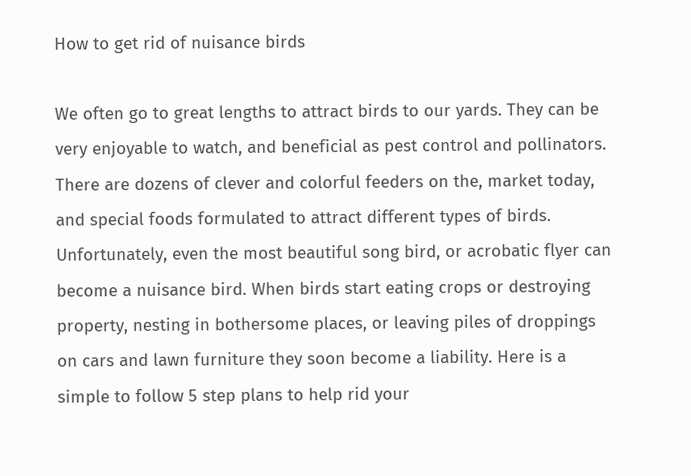How to get rid of nuisance birds

We often go to great lengths to attract birds to our yards. They can be very enjoyable to watch, and beneficial as pest control and pollinators. There are dozens of clever and colorful feeders on the, market today, and special foods formulated to attract different types of birds. Unfortunately, even the most beautiful song bird, or acrobatic flyer can become a nuisance bird. When birds start eating crops or destroying property, nesting in bothersome places, or leaving piles of droppings on cars and lawn furniture they soon become a liability. Here is a simple to follow 5 step plans to help rid your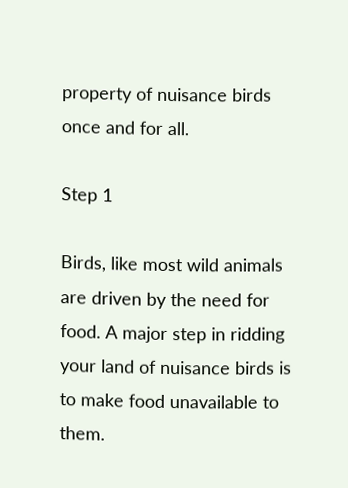property of nuisance birds once and for all.

Step 1

Birds, like most wild animals are driven by the need for food. A major step in ridding your land of nuisance birds is to make food unavailable to them.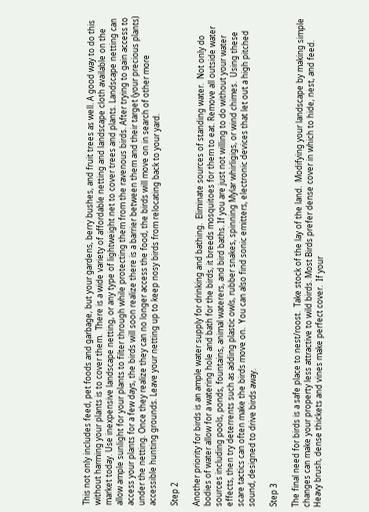This not only includes feed, pet foods and garbage, but your gardens, berry bushes, and fruit trees as well. A good way to do this without harming your plants is to cover them.  There is a wide variety of affordable netting and landscape cloth available on the market today. Use inexpensive landscape netting, or any type of lightweight net to cover trees and plants. Landscape netting can allow ample sunlight for your plants to filter through while protecting them from the ravenous birds. After trying to gain access to access your plants for a few days, the birds will soon realize there is a barrier between them and their target (your precious plants) under the netting. Once they realize they can no longer access the food, the birds will move on in search of other more accessible hunting grounds. Leave your netting up to keep nosy birds from relocating back to your yard.

Step 2

Another priority for birds is an ample water supply for drinking and bathing.  Eliminate sources of standing water.  Not only do bodies of water allow for a watering hole and bath for the birds, it breeds mosquitoes for them to eat. Remove all outside water sources including pools, ponds, fountains, animal waterers, and bird baths. If you are just not willing to do without your water effects, then try deterrents such as adding plastic owls, rubber snakes, spinning Mylar whirligigs, or wind chimes.  Using these scare tactics can often make the birds move on.  You can also find sonic emitters, electronic devices that let out a high pitched sound, designed to drive birds away.

Step 3

The final need for birds is a safe place to nest/roost.  Take stock of the lay of the land.  Modifying your landscape by making simple changes can make your property less attractive to wild birds. Most Birds prefer dense cover in which to hide, nest, and feed.   Heavy brush, dense thickets and vines make perfect cover.  If your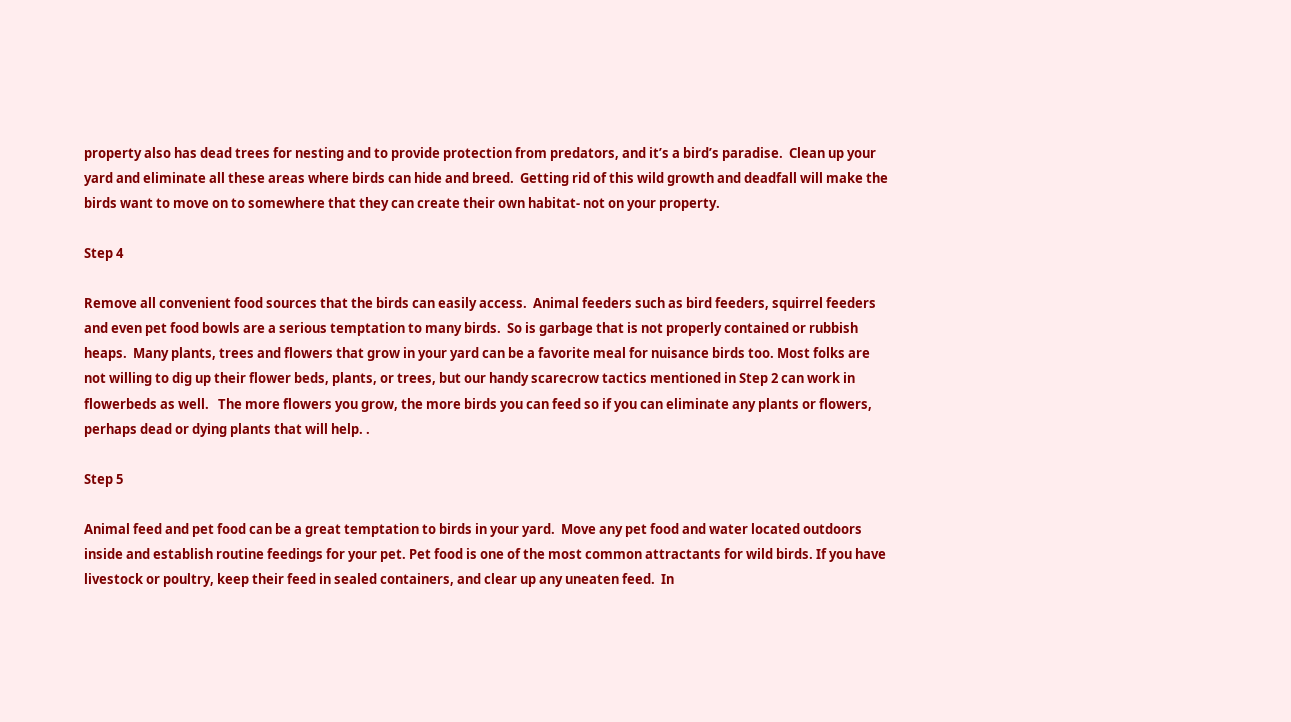property also has dead trees for nesting and to provide protection from predators, and it’s a bird’s paradise.  Clean up your yard and eliminate all these areas where birds can hide and breed.  Getting rid of this wild growth and deadfall will make the birds want to move on to somewhere that they can create their own habitat- not on your property.

Step 4

Remove all convenient food sources that the birds can easily access.  Animal feeders such as bird feeders, squirrel feeders and even pet food bowls are a serious temptation to many birds.  So is garbage that is not properly contained or rubbish heaps.  Many plants, trees and flowers that grow in your yard can be a favorite meal for nuisance birds too. Most folks are not willing to dig up their flower beds, plants, or trees, but our handy scarecrow tactics mentioned in Step 2 can work in flowerbeds as well.   The more flowers you grow, the more birds you can feed so if you can eliminate any plants or flowers, perhaps dead or dying plants that will help. .

Step 5

Animal feed and pet food can be a great temptation to birds in your yard.  Move any pet food and water located outdoors inside and establish routine feedings for your pet. Pet food is one of the most common attractants for wild birds. If you have livestock or poultry, keep their feed in sealed containers, and clear up any uneaten feed.  In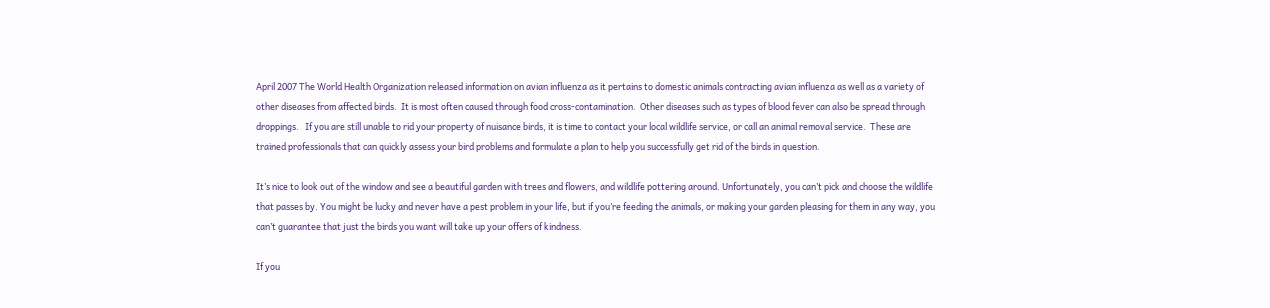April 2007 The World Health Organization released information on avian influenza as it pertains to domestic animals contracting avian influenza as well as a variety of other diseases from affected birds.  It is most often caused through food cross-contamination.  Other diseases such as types of blood fever can also be spread through droppings.   If you are still unable to rid your property of nuisance birds, it is time to contact your local wildlife service, or call an animal removal service.  These are trained professionals that can quickly assess your bird problems and formulate a plan to help you successfully get rid of the birds in question.

It’s nice to look out of the window and see a beautiful garden with trees and flowers, and wildlife pottering around. Unfortunately, you can’t pick and choose the wildlife that passes by. You might be lucky and never have a pest problem in your life, but if you’re feeding the animals, or making your garden pleasing for them in any way, you can’t guarantee that just the birds you want will take up your offers of kindness.

If you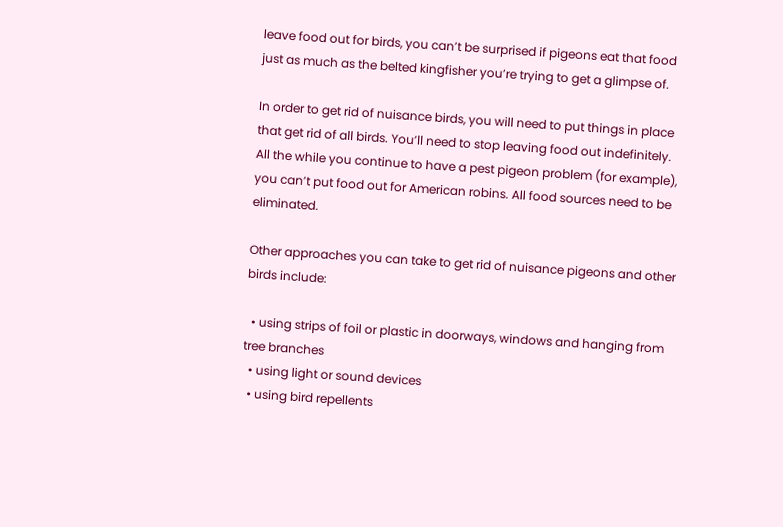leave food out for birds, you can’t be surprised if pigeons eat that food just as much as the belted kingfisher you’re trying to get a glimpse of.

In order to get rid of nuisance birds, you will need to put things in place that get rid of all birds. You’ll need to stop leaving food out indefinitely. All the while you continue to have a pest pigeon problem (for example), you can’t put food out for American robins. All food sources need to be eliminated.

Other approaches you can take to get rid of nuisance pigeons and other birds include:

  • using strips of foil or plastic in doorways, windows and hanging from tree branches
  • using light or sound devices
  • using bird repellents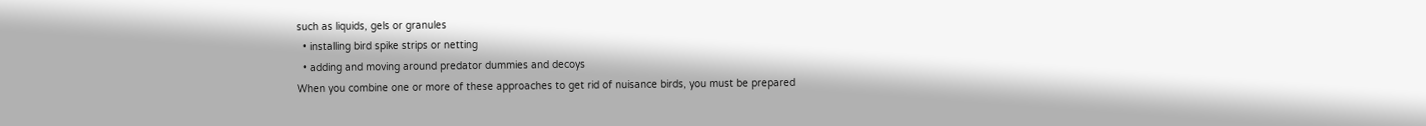such as liquids, gels or granules
  • installing bird spike strips or netting
  • adding and moving around predator dummies and decoys
When you combine one or more of these approaches to get rid of nuisance birds, you must be prepared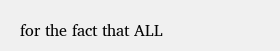for the fact that ALL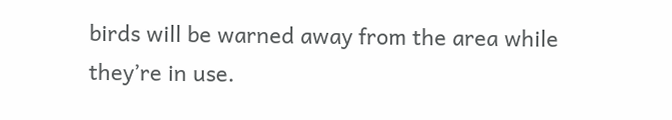birds will be warned away from the area while they’re in use.